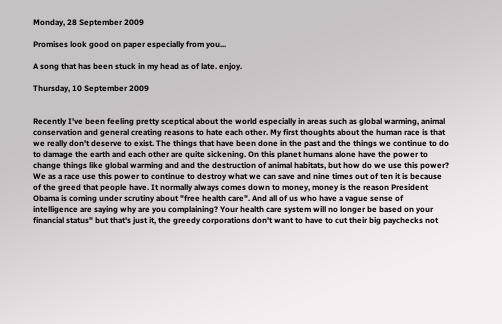Monday, 28 September 2009

Promises look good on paper especially from you...

A song that has been stuck in my head as of late. enjoy.

Thursday, 10 September 2009


Recently I've been feeling pretty sceptical about the world especially in areas such as global warming, animal conservation and general creating reasons to hate each other. My first thoughts about the human race is that we really don't deserve to exist. The things that have been done in the past and the things we continue to do to damage the earth and each other are quite sickening. On this planet humans alone have the power to change things like global warming and and the destruction of animal habitats, but how do we use this power? We as a race use this power to continue to destroy what we can save and nine times out of ten it is because of the greed that people have. It normally always comes down to money, money is the reason President Obama is coming under scrutiny about "free health care". And all of us who have a vague sense of intelligence are saying why are you complaining? Your health care system will no longer be based on your financial status" but that's just it, the greedy corporations don't want to have to cut their big paychecks not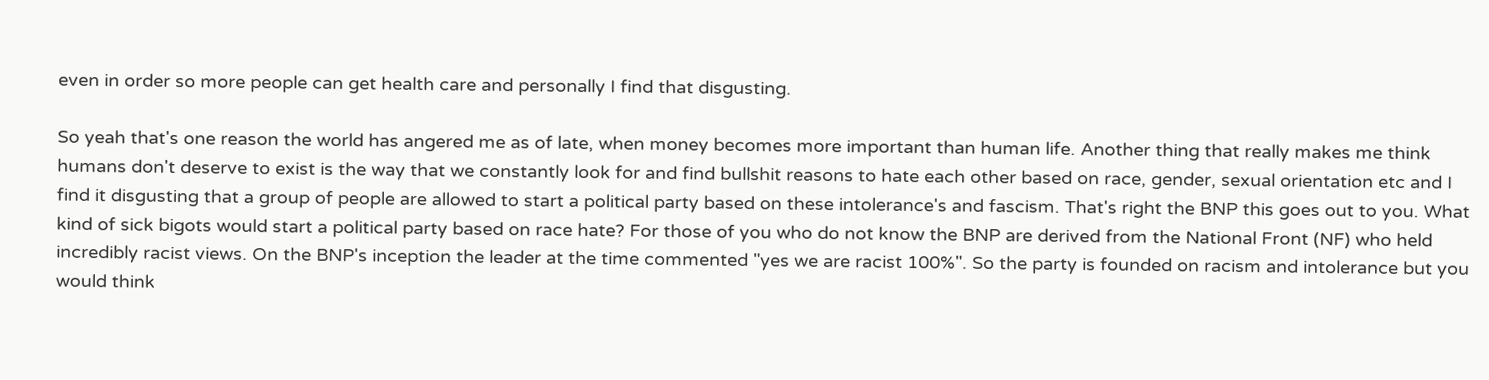even in order so more people can get health care and personally I find that disgusting.

So yeah that's one reason the world has angered me as of late, when money becomes more important than human life. Another thing that really makes me think humans don't deserve to exist is the way that we constantly look for and find bullshit reasons to hate each other based on race, gender, sexual orientation etc and I find it disgusting that a group of people are allowed to start a political party based on these intolerance's and fascism. That's right the BNP this goes out to you. What kind of sick bigots would start a political party based on race hate? For those of you who do not know the BNP are derived from the National Front (NF) who held incredibly racist views. On the BNP's inception the leader at the time commented "yes we are racist 100%". So the party is founded on racism and intolerance but you would think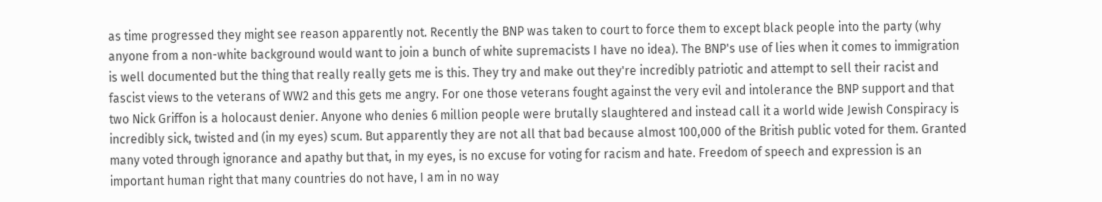as time progressed they might see reason apparently not. Recently the BNP was taken to court to force them to except black people into the party (why anyone from a non-white background would want to join a bunch of white supremacists I have no idea). The BNP's use of lies when it comes to immigration is well documented but the thing that really really gets me is this. They try and make out they're incredibly patriotic and attempt to sell their racist and fascist views to the veterans of WW2 and this gets me angry. For one those veterans fought against the very evil and intolerance the BNP support and that two Nick Griffon is a holocaust denier. Anyone who denies 6 million people were brutally slaughtered and instead call it a world wide Jewish Conspiracy is incredibly sick, twisted and (in my eyes) scum. But apparently they are not all that bad because almost 100,000 of the British public voted for them. Granted many voted through ignorance and apathy but that, in my eyes, is no excuse for voting for racism and hate. Freedom of speech and expression is an important human right that many countries do not have, I am in no way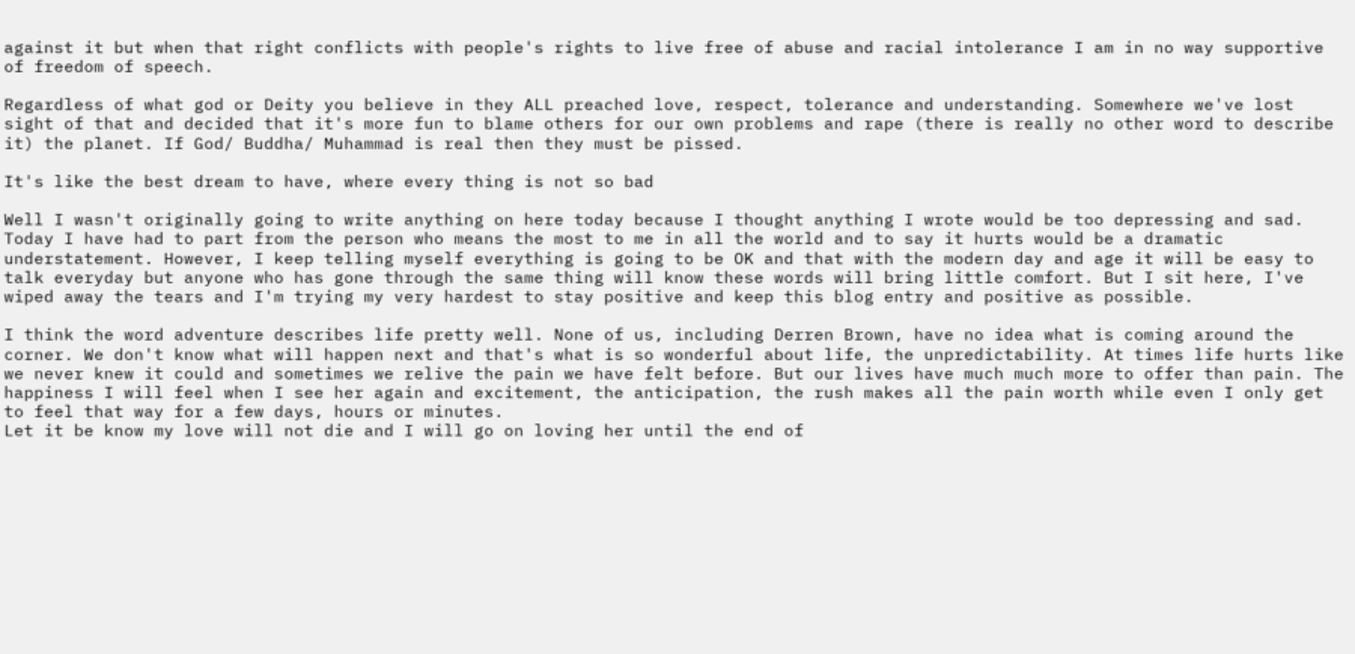against it but when that right conflicts with people's rights to live free of abuse and racial intolerance I am in no way supportive of freedom of speech.

Regardless of what god or Deity you believe in they ALL preached love, respect, tolerance and understanding. Somewhere we've lost sight of that and decided that it's more fun to blame others for our own problems and rape (there is really no other word to describe it) the planet. If God/ Buddha/ Muhammad is real then they must be pissed.

It's like the best dream to have, where every thing is not so bad

Well I wasn't originally going to write anything on here today because I thought anything I wrote would be too depressing and sad. Today I have had to part from the person who means the most to me in all the world and to say it hurts would be a dramatic understatement. However, I keep telling myself everything is going to be OK and that with the modern day and age it will be easy to talk everyday but anyone who has gone through the same thing will know these words will bring little comfort. But I sit here, I've wiped away the tears and I'm trying my very hardest to stay positive and keep this blog entry and positive as possible.

I think the word adventure describes life pretty well. None of us, including Derren Brown, have no idea what is coming around the corner. We don't know what will happen next and that's what is so wonderful about life, the unpredictability. At times life hurts like we never knew it could and sometimes we relive the pain we have felt before. But our lives have much much more to offer than pain. The happiness I will feel when I see her again and excitement, the anticipation, the rush makes all the pain worth while even I only get to feel that way for a few days, hours or minutes.
Let it be know my love will not die and I will go on loving her until the end of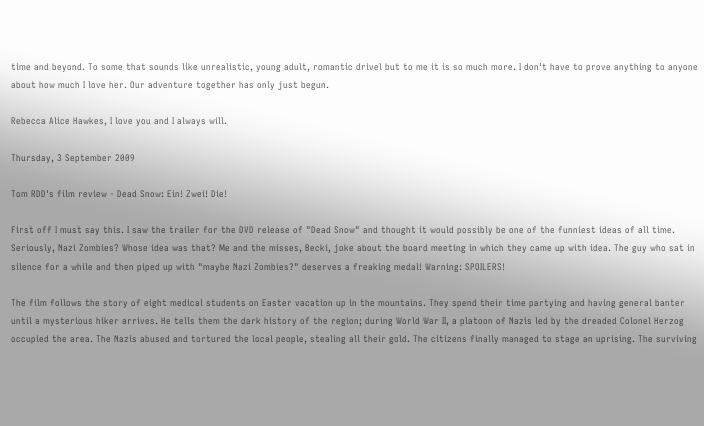time and beyond. To some that sounds like unrealistic, young adult, romantic drivel but to me it is so much more. I don't have to prove anything to anyone about how much I love her. Our adventure together has only just begun.

Rebecca Alice Hawkes, I love you and I always will.

Thursday, 3 September 2009

Tom RDD's film review - Dead Snow: Ein! Zwei! Die!

First off I must say this. I saw the trailer for the DVD release of "Dead Snow" and thought it would possibly be one of the funniest ideas of all time. Seriously, Nazi Zombies? Whose idea was that? Me and the misses, Becki, joke about the board meeting in which they came up with idea. The guy who sat in silence for a while and then piped up with "maybe Nazi Zombies?" deserves a freaking medal! Warning: SPOILERS!

The film follows the story of eight medical students on Easter vacation up in the mountains. They spend their time partying and having general banter until a mysterious hiker arrives. He tells them the dark history of the region; during World War II, a platoon of Nazis led by the dreaded Colonel Herzog occupied the area. The Nazis abused and tortured the local people, stealing all their gold. The citizens finally managed to stage an uprising. The surviving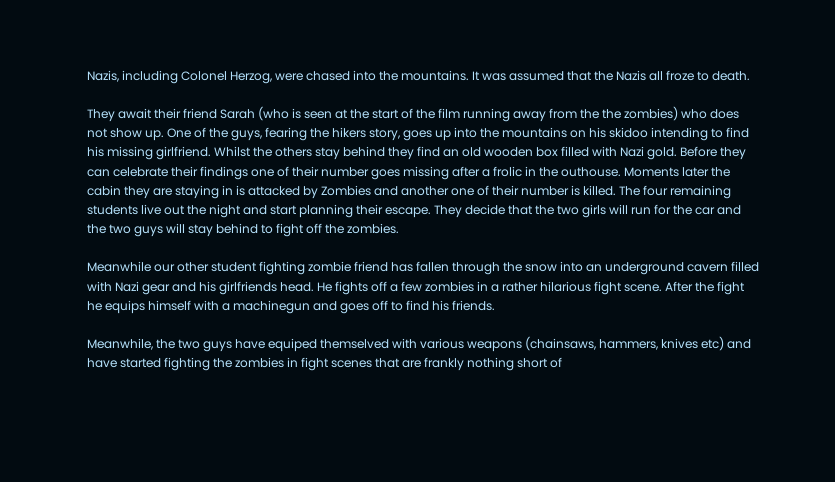Nazis, including Colonel Herzog, were chased into the mountains. It was assumed that the Nazis all froze to death.

They await their friend Sarah (who is seen at the start of the film running away from the the zombies) who does not show up. One of the guys, fearing the hikers story, goes up into the mountains on his skidoo intending to find his missing girlfriend. Whilst the others stay behind they find an old wooden box filled with Nazi gold. Before they can celebrate their findings one of their number goes missing after a frolic in the outhouse. Moments later the cabin they are staying in is attacked by Zombies and another one of their number is killed. The four remaining students live out the night and start planning their escape. They decide that the two girls will run for the car and the two guys will stay behind to fight off the zombies.

Meanwhile our other student fighting zombie friend has fallen through the snow into an underground cavern filled with Nazi gear and his girlfriends head. He fights off a few zombies in a rather hilarious fight scene. After the fight he equips himself with a machinegun and goes off to find his friends.

Meanwhile, the two guys have equiped themselved with various weapons (chainsaws, hammers, knives etc) and have started fighting the zombies in fight scenes that are frankly nothing short of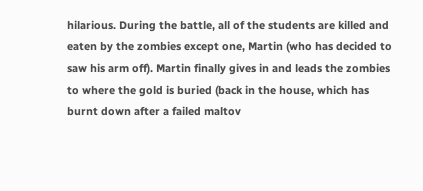hilarious. During the battle, all of the students are killed and eaten by the zombies except one, Martin (who has decided to saw his arm off). Martin finally gives in and leads the zombies to where the gold is buried (back in the house, which has burnt down after a failed maltov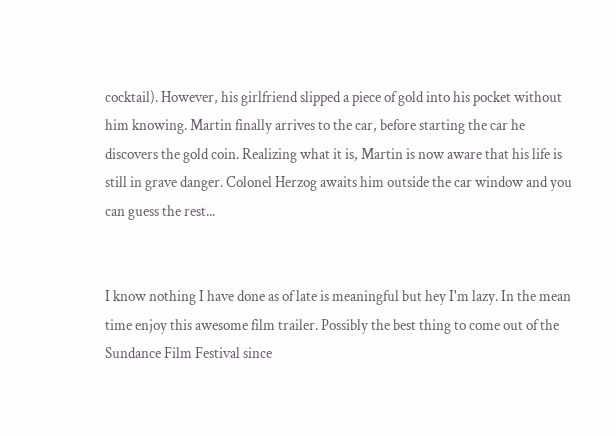cocktail). However, his girlfriend slipped a piece of gold into his pocket without him knowing. Martin finally arrives to the car, before starting the car he discovers the gold coin. Realizing what it is, Martin is now aware that his life is still in grave danger. Colonel Herzog awaits him outside the car window and you can guess the rest...


I know nothing I have done as of late is meaningful but hey I'm lazy. In the mean time enjoy this awesome film trailer. Possibly the best thing to come out of the Sundance Film Festival since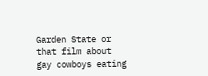Garden State or that film about gay cowboys eating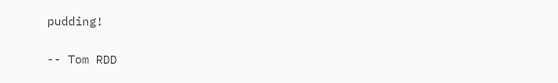pudding!

-- Tom RDD